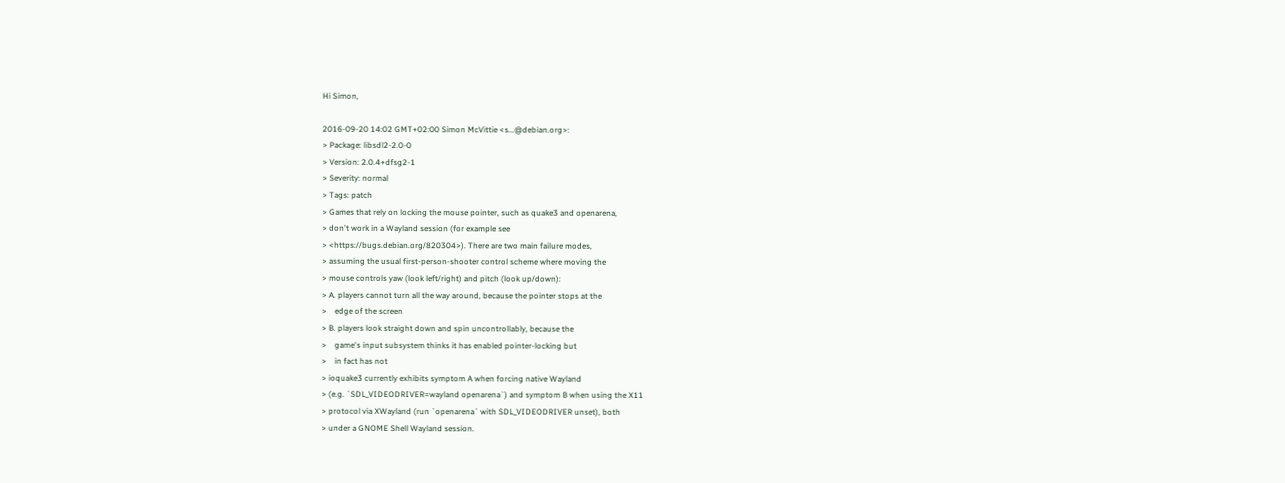Hi Simon,

2016-09-20 14:02 GMT+02:00 Simon McVittie <s...@debian.org>:
> Package: libsdl2-2.0-0
> Version: 2.0.4+dfsg2-1
> Severity: normal
> Tags: patch
> Games that rely on locking the mouse pointer, such as quake3 and openarena,
> don't work in a Wayland session (for example see
> <https://bugs.debian.org/820304>). There are two main failure modes,
> assuming the usual first-person-shooter control scheme where moving the
> mouse controls yaw (look left/right) and pitch (look up/down):
> A. players cannot turn all the way around, because the pointer stops at the
>    edge of the screen
> B. players look straight down and spin uncontrollably, because the
>    game's input subsystem thinks it has enabled pointer-locking but
>    in fact has not
> ioquake3 currently exhibits symptom A when forcing native Wayland
> (e.g. `SDL_VIDEODRIVER=wayland openarena`) and symptom B when using the X11
> protocol via XWayland (run `openarena` with SDL_VIDEODRIVER unset), both
> under a GNOME Shell Wayland session.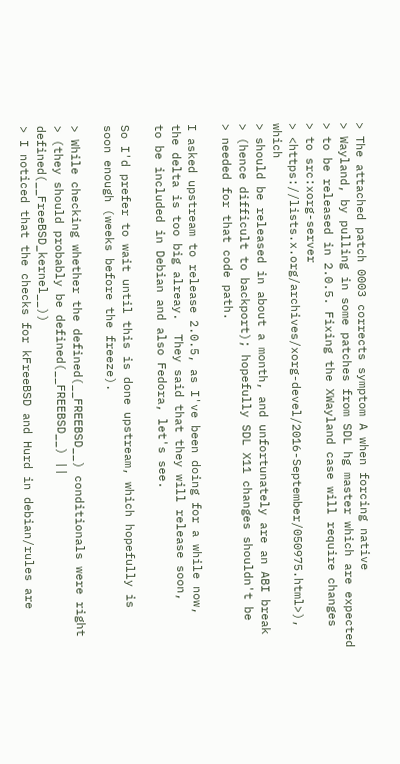> The attached patch 0003 corrects symptom A when forcing native
> Wayland, by pulling in some patches from SDL hg master which are expected
> to be released in 2.0.5. Fixing the XWayland case will require changes
> to src:xorg-server
> <https://lists.x.org/archives/xorg-devel/2016-September/050975.html>), which
> should be released in about a month, and unfortunately are an ABI break
> (hence difficult to backport); hopefully SDL X11 changes shouldn't be
> needed for that code path.

I asked upstream to release 2.0.5, as I've been doing for a while now,
the delta is too big alreay.  They said that they will release soon,
to be included in Debian and also Fedora, let's see.

So I'd prefer to wait until this is done upstream, which hopefully is
soon enough (weeks before the freeze).

> While checking whether the defined(__FREEBSD__) conditionals were right
> (they should probably be defined(__FREEBSD__) || defined(__FreeBSD_kernel__))
> I noticed that the checks for kFreeBSD and Hurd in debian/rules are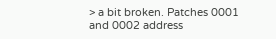> a bit broken. Patches 0001 and 0002 address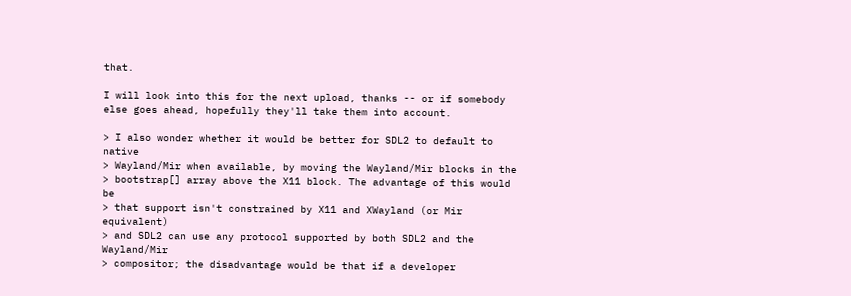that.

I will look into this for the next upload, thanks -- or if somebody
else goes ahead, hopefully they'll take them into account.

> I also wonder whether it would be better for SDL2 to default to native
> Wayland/Mir when available, by moving the Wayland/Mir blocks in the
> bootstrap[] array above the X11 block. The advantage of this would be
> that support isn't constrained by X11 and XWayland (or Mir equivalent)
> and SDL2 can use any protocol supported by both SDL2 and the Wayland/Mir
> compositor; the disadvantage would be that if a developer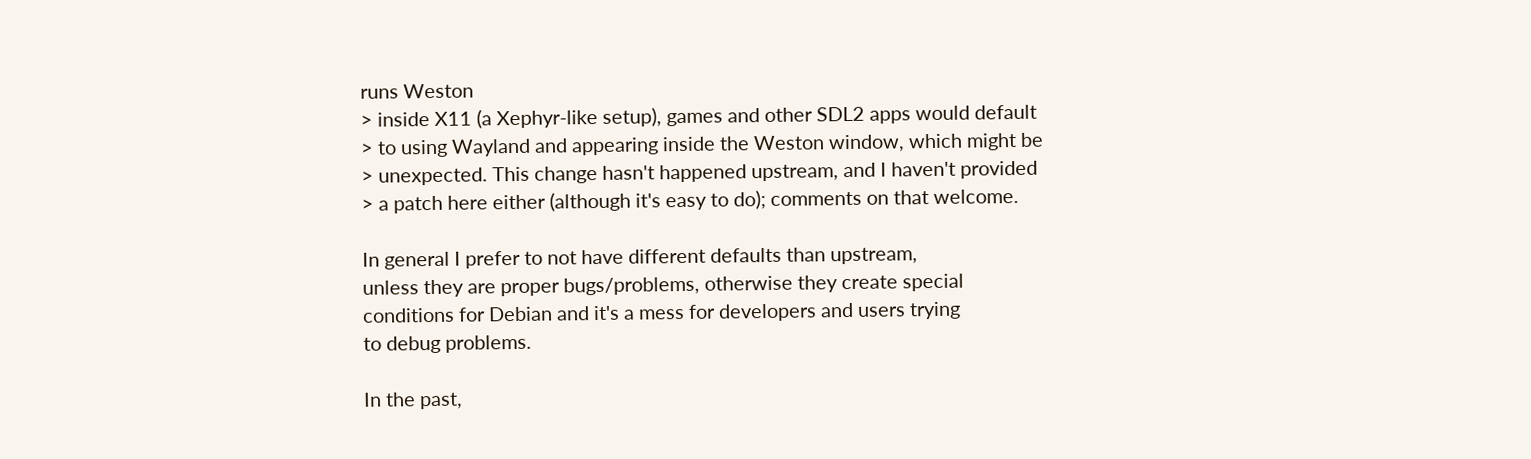runs Weston
> inside X11 (a Xephyr-like setup), games and other SDL2 apps would default
> to using Wayland and appearing inside the Weston window, which might be
> unexpected. This change hasn't happened upstream, and I haven't provided
> a patch here either (although it's easy to do); comments on that welcome.

In general I prefer to not have different defaults than upstream,
unless they are proper bugs/problems, otherwise they create special
conditions for Debian and it's a mess for developers and users trying
to debug problems.

In the past,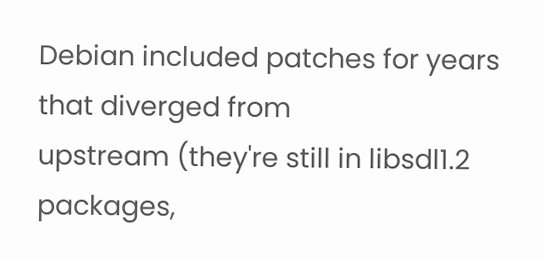Debian included patches for years that diverged from
upstream (they're still in libsdl1.2 packages,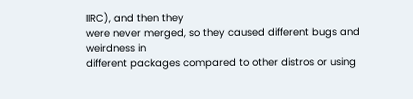IIRC), and then they
were never merged, so they caused different bugs and weirdness in
different packages compared to other distros or using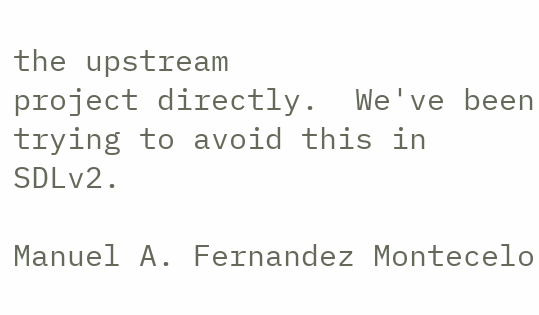the upstream
project directly.  We've been trying to avoid this in SDLv2.

Manuel A. Fernandez Montecelo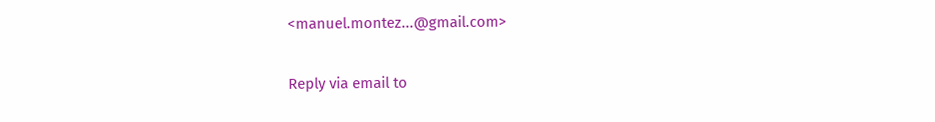<manuel.montez...@gmail.com>

Reply via email to